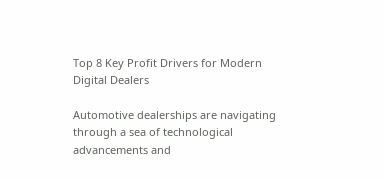Top 8 Key Profit Drivers for Modern Digital Dealers

Automotive dealerships are navigating through a sea of technological advancements and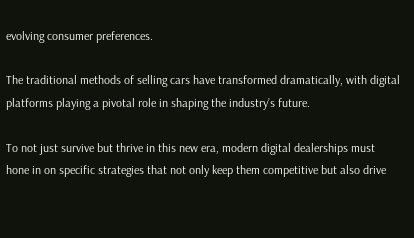evolving consumer preferences.

The traditional methods of selling cars have transformed dramatically, with digital platforms playing a pivotal role in shaping the industry’s future.

To not just survive but thrive in this new era, modern digital dealerships must hone in on specific strategies that not only keep them competitive but also drive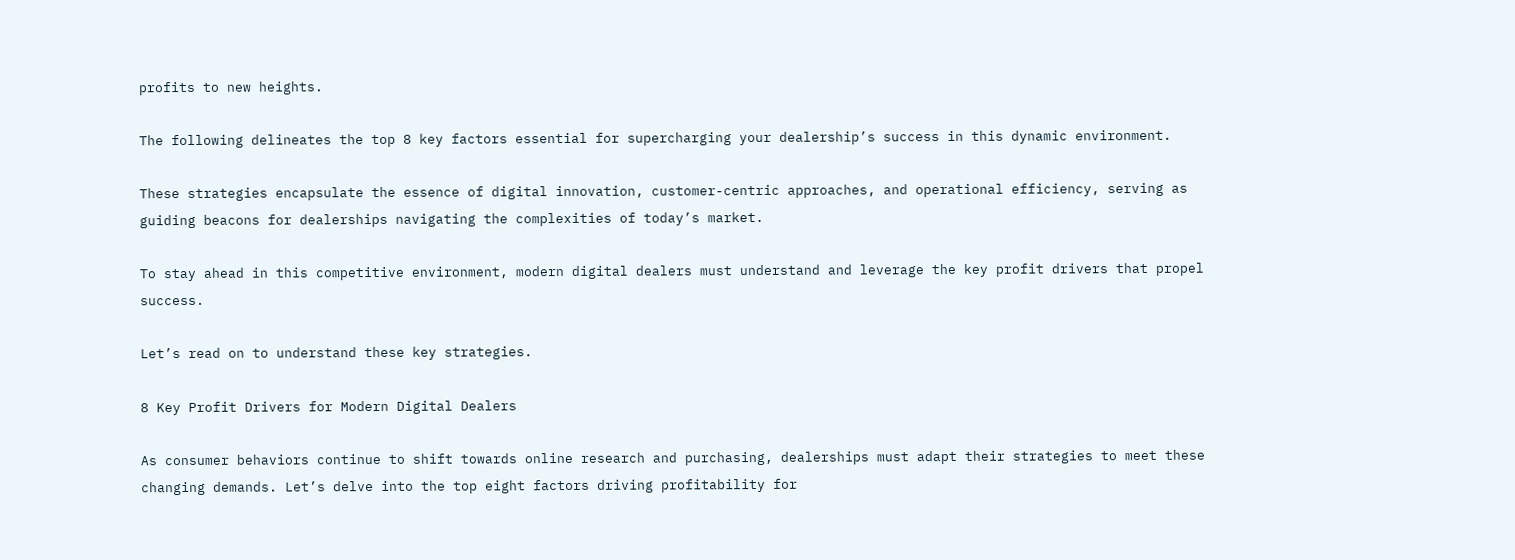profits to new heights.

The following delineates the top 8 key factors essential for supercharging your dealership’s success in this dynamic environment.

These strategies encapsulate the essence of digital innovation, customer-centric approaches, and operational efficiency, serving as guiding beacons for dealerships navigating the complexities of today’s market.

To stay ahead in this competitive environment, modern digital dealers must understand and leverage the key profit drivers that propel success.

Let’s read on to understand these key strategies.

8 Key Profit Drivers for Modern Digital Dealers

As consumer behaviors continue to shift towards online research and purchasing, dealerships must adapt their strategies to meet these changing demands. Let’s delve into the top eight factors driving profitability for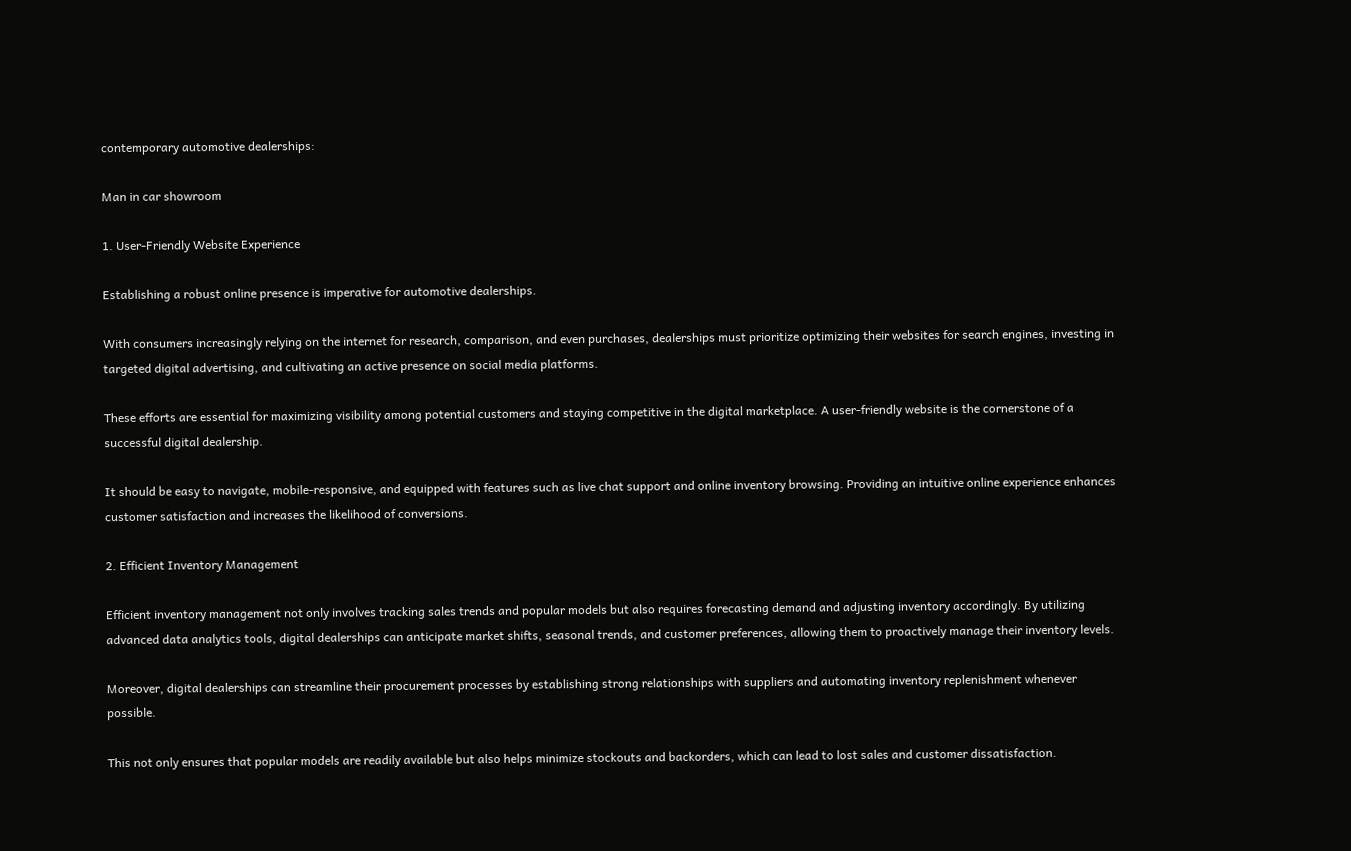contemporary automotive dealerships:

Man in car showroom

1. User-Friendly Website Experience

Establishing a robust online presence is imperative for automotive dealerships.

With consumers increasingly relying on the internet for research, comparison, and even purchases, dealerships must prioritize optimizing their websites for search engines, investing in targeted digital advertising, and cultivating an active presence on social media platforms.

These efforts are essential for maximizing visibility among potential customers and staying competitive in the digital marketplace. A user-friendly website is the cornerstone of a successful digital dealership.

It should be easy to navigate, mobile-responsive, and equipped with features such as live chat support and online inventory browsing. Providing an intuitive online experience enhances customer satisfaction and increases the likelihood of conversions.

2. Efficient Inventory Management

Efficient inventory management not only involves tracking sales trends and popular models but also requires forecasting demand and adjusting inventory accordingly. By utilizing advanced data analytics tools, digital dealerships can anticipate market shifts, seasonal trends, and customer preferences, allowing them to proactively manage their inventory levels.

Moreover, digital dealerships can streamline their procurement processes by establishing strong relationships with suppliers and automating inventory replenishment whenever possible.

This not only ensures that popular models are readily available but also helps minimize stockouts and backorders, which can lead to lost sales and customer dissatisfaction.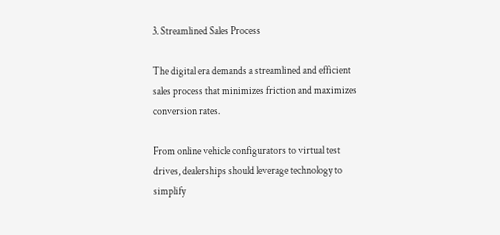3. Streamlined Sales Process

The digital era demands a streamlined and efficient sales process that minimizes friction and maximizes conversion rates.

From online vehicle configurators to virtual test drives, dealerships should leverage technology to simplify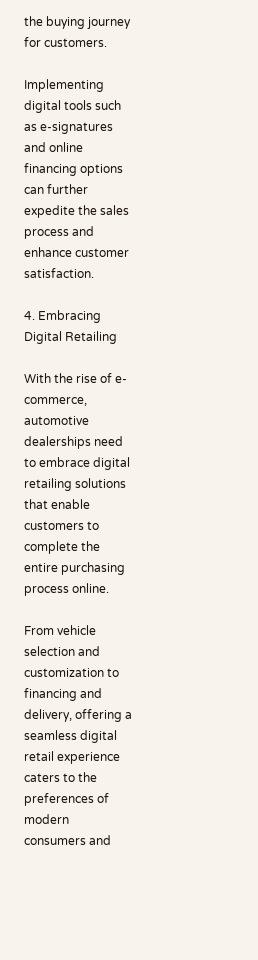the buying journey for customers.

Implementing digital tools such as e-signatures and online financing options can further expedite the sales process and enhance customer satisfaction.

4. Embracing Digital Retailing

With the rise of e-commerce, automotive dealerships need to embrace digital retailing solutions that enable customers to complete the entire purchasing process online.

From vehicle selection and customization to financing and delivery, offering a seamless digital retail experience caters to the preferences of modern consumers and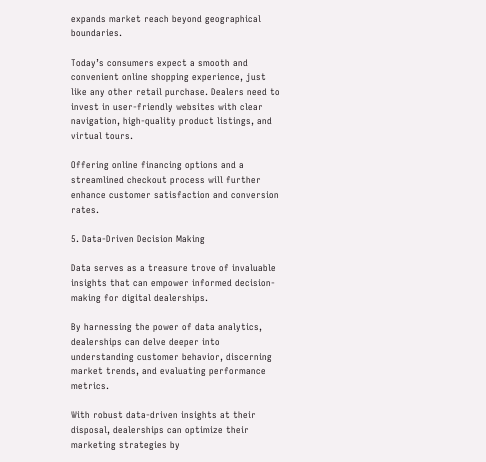expands market reach beyond geographical boundaries.

Today’s consumers expect a smooth and convenient online shopping experience, just like any other retail purchase. Dealers need to invest in user-friendly websites with clear navigation, high-quality product listings, and virtual tours.

Offering online financing options and a streamlined checkout process will further enhance customer satisfaction and conversion rates.

5. Data-Driven Decision Making

Data serves as a treasure trove of invaluable insights that can empower informed decision-making for digital dealerships.

By harnessing the power of data analytics, dealerships can delve deeper into understanding customer behavior, discerning market trends, and evaluating performance metrics.

With robust data-driven insights at their disposal, dealerships can optimize their marketing strategies by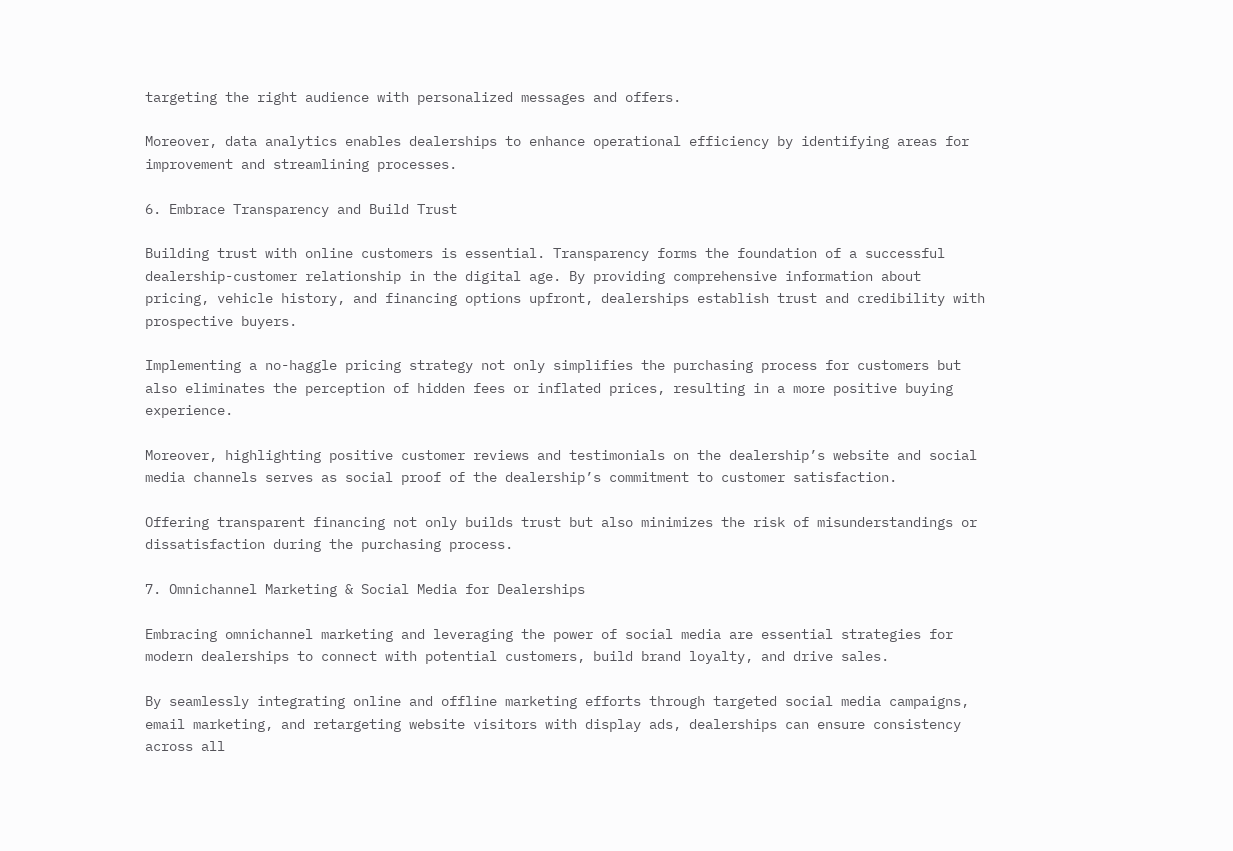targeting the right audience with personalized messages and offers.

Moreover, data analytics enables dealerships to enhance operational efficiency by identifying areas for improvement and streamlining processes.

6. Embrace Transparency and Build Trust

Building trust with online customers is essential. Transparency forms the foundation of a successful dealership-customer relationship in the digital age. By providing comprehensive information about pricing, vehicle history, and financing options upfront, dealerships establish trust and credibility with prospective buyers.

Implementing a no-haggle pricing strategy not only simplifies the purchasing process for customers but also eliminates the perception of hidden fees or inflated prices, resulting in a more positive buying experience.

Moreover, highlighting positive customer reviews and testimonials on the dealership’s website and social media channels serves as social proof of the dealership’s commitment to customer satisfaction.

Offering transparent financing not only builds trust but also minimizes the risk of misunderstandings or dissatisfaction during the purchasing process.

7. Omnichannel Marketing & Social Media for Dealerships

Embracing omnichannel marketing and leveraging the power of social media are essential strategies for modern dealerships to connect with potential customers, build brand loyalty, and drive sales.

By seamlessly integrating online and offline marketing efforts through targeted social media campaigns, email marketing, and retargeting website visitors with display ads, dealerships can ensure consistency across all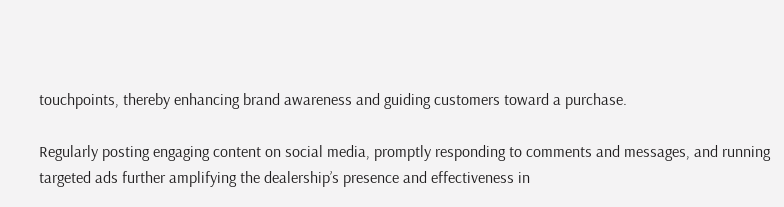touchpoints, thereby enhancing brand awareness and guiding customers toward a purchase.

Regularly posting engaging content on social media, promptly responding to comments and messages, and running targeted ads further amplifying the dealership’s presence and effectiveness in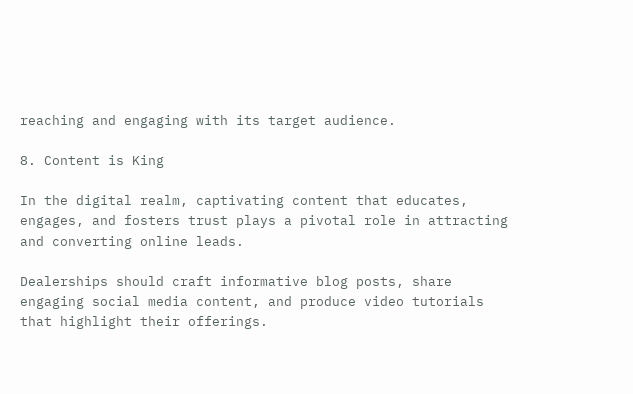reaching and engaging with its target audience.

8. Content is King

In the digital realm, captivating content that educates, engages, and fosters trust plays a pivotal role in attracting and converting online leads.

Dealerships should craft informative blog posts, share engaging social media content, and produce video tutorials that highlight their offerings.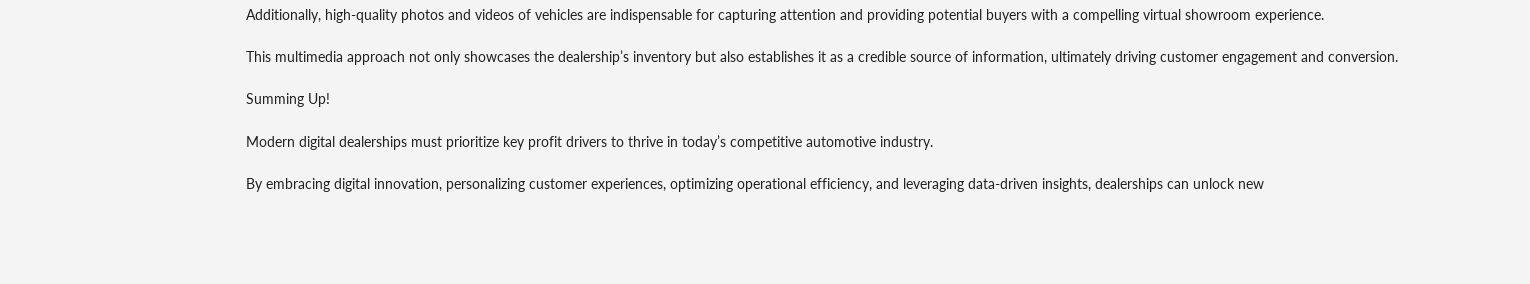Additionally, high-quality photos and videos of vehicles are indispensable for capturing attention and providing potential buyers with a compelling virtual showroom experience.

This multimedia approach not only showcases the dealership’s inventory but also establishes it as a credible source of information, ultimately driving customer engagement and conversion.

Summing Up!

Modern digital dealerships must prioritize key profit drivers to thrive in today’s competitive automotive industry.

By embracing digital innovation, personalizing customer experiences, optimizing operational efficiency, and leveraging data-driven insights, dealerships can unlock new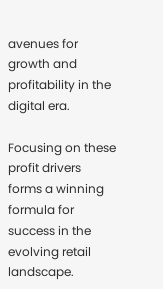avenues for growth and profitability in the digital era.

Focusing on these profit drivers forms a winning formula for success in the evolving retail landscape.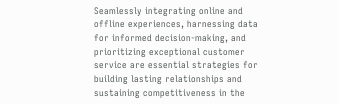Seamlessly integrating online and offline experiences, harnessing data for informed decision-making, and prioritizing exceptional customer service are essential strategies for building lasting relationships and sustaining competitiveness in the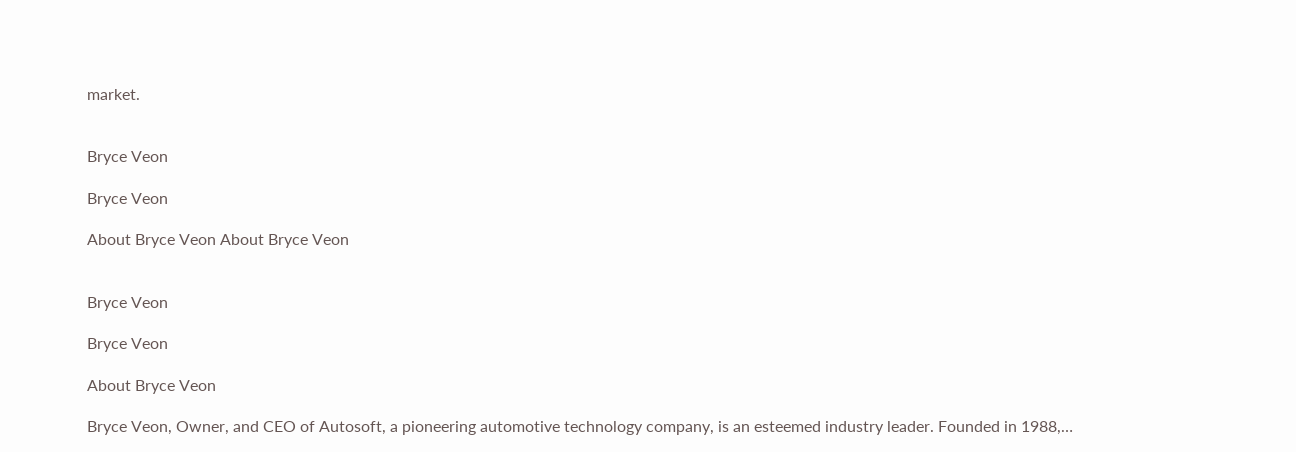market.


Bryce Veon

Bryce Veon

About Bryce Veon About Bryce Veon


Bryce Veon

Bryce Veon

About Bryce Veon

Bryce Veon, Owner, and CEO of Autosoft, a pioneering automotive technology company, is an esteemed industry leader. Founded in 1988,…